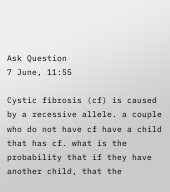Ask Question
7 June, 11:55

Cystic fibrosis (cf) is caused by a recessive allele. a couple who do not have cf have a child that has cf. what is the probability that if they have another child, that the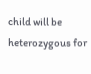child will be heterozygous for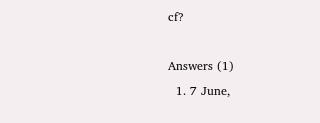cf?

Answers (1)
  1. 7 June,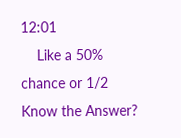12:01
    Like a 50% chance or 1/2
Know the Answer?